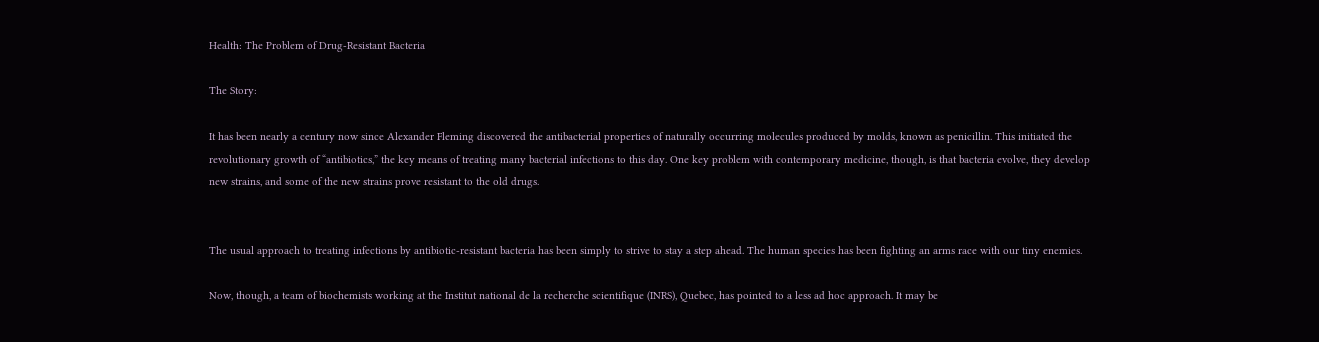Health: The Problem of Drug-Resistant Bacteria

The Story:

It has been nearly a century now since Alexander Fleming discovered the antibacterial properties of naturally occurring molecules produced by molds, known as penicillin. This initiated the revolutionary growth of “antibiotics,” the key means of treating many bacterial infections to this day. One key problem with contemporary medicine, though, is that bacteria evolve, they develop new strains, and some of the new strains prove resistant to the old drugs.


The usual approach to treating infections by antibiotic-resistant bacteria has been simply to strive to stay a step ahead. The human species has been fighting an arms race with our tiny enemies.

Now, though, a team of biochemists working at the Institut national de la recherche scientifique (INRS), Quebec, has pointed to a less ad hoc approach. It may be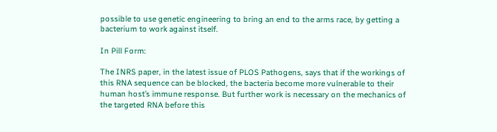possible to use genetic engineering to bring an end to the arms race, by getting a bacterium to work against itself.

In Pill Form:

The INRS paper, in the latest issue of PLOS Pathogens, says that if the workings of this RNA sequence can be blocked, the bacteria become more vulnerable to their human host’s immune response. But further work is necessary on the mechanics of the targeted RNA before this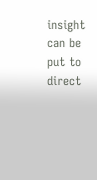insight can be put to direct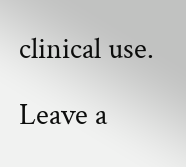clinical use.

Leave a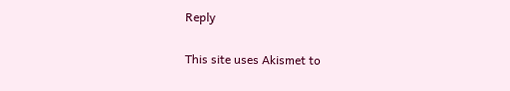Reply

This site uses Akismet to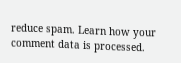reduce spam. Learn how your comment data is processed.